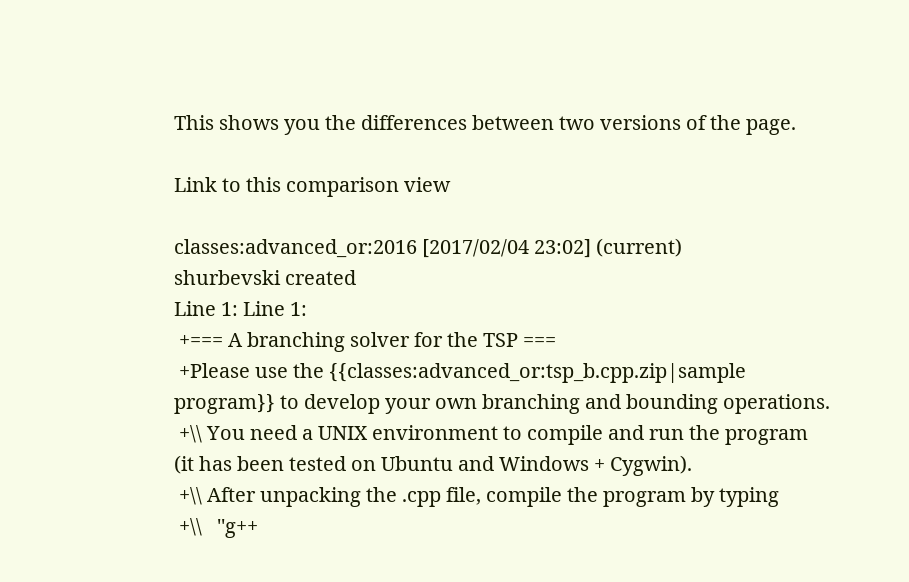This shows you the differences between two versions of the page.

Link to this comparison view

classes:advanced_or:2016 [2017/02/04 23:02] (current)
shurbevski created
Line 1: Line 1:
 +=== A branching solver for the TSP ===
 +Please use the {{classes:advanced_or:tsp_b.cpp.zip|sample program}} to develop your own branching and bounding operations.
 +\\ You need a UNIX environment to compile and run the program (it has been tested on Ubuntu and Windows + Cygwin).
 +\\ After unpacking the .cpp file, compile the program by typing
 +\\   ''g++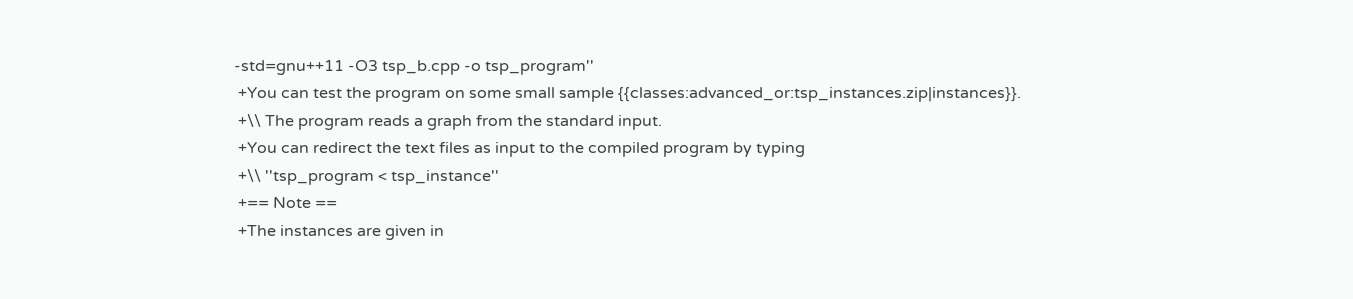-std=gnu++11 -O3 tsp_b.cpp -o tsp_program''
 +You can test the program on some small sample {{classes:advanced_or:tsp_instances.zip|instances}}.
 +\\ The program reads a graph from the standard input.
 +You can redirect the text files as input to the compiled program by typing
 +\\ ''tsp_program < tsp_instance''
 +== Note ==
 +The instances are given in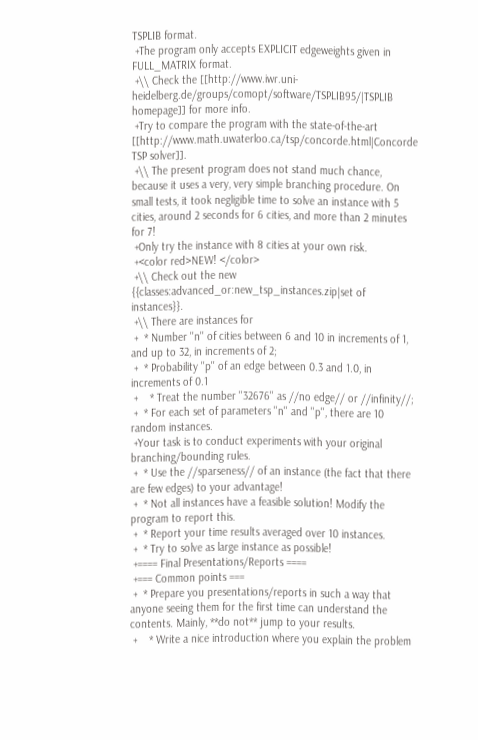TSPLIB format.
 +The program only accepts EXPLICIT edgeweights given in FULL_MATRIX format.
 +\\ Check the [[http://www.iwr.uni-heidelberg.de/groups/comopt/software/TSPLIB95/|TSPLIB homepage]] for more info.
 +Try to compare the program with the state-of-the-art [[http://www.math.uwaterloo.ca/tsp/concorde.html|Concorde TSP solver]].
 +\\ The present program does not stand much chance, because it uses a very, very simple branching procedure. On small tests, it took negligible time to solve an instance with 5 cities, around 2 seconds for 6 cities, and more than 2 minutes for 7!
 +Only try the instance with 8 cities at your own risk.
 +<color red>NEW! </color>
 +\\ Check out the new {{classes:advanced_or:new_tsp_instances.zip|set of instances}}.
 +\\ There are instances for
 +  * Number ''n'' of cities between 6 and 10 in increments of 1, and up to 32, in increments of 2;
 +  * Probability ''p'' of an edge between 0.3 and 1.0, in increments of 0.1
 +    * Treat the number ''32676'' as //no edge// or //infinity//;
 +  * For each set of parameters ''n'' and ''p'', there are 10 random instances.
 +Your task is to conduct experiments with your original branching/bounding rules.
 +  * Use the //sparseness// of an instance (the fact that there are few edges) to your advantage!
 +  * Not all instances have a feasible solution! Modify the program to report this.
 +  * Report your time results averaged over 10 instances.
 +  * Try to solve as large instance as possible!
 +==== Final Presentations/Reports ====
 +=== Common points ===
 +  * Prepare you presentations/reports in such a way that anyone seeing them for the first time can understand the contents. Mainly, **do not** jump to your results.
 +    * Write a nice introduction where you explain the problem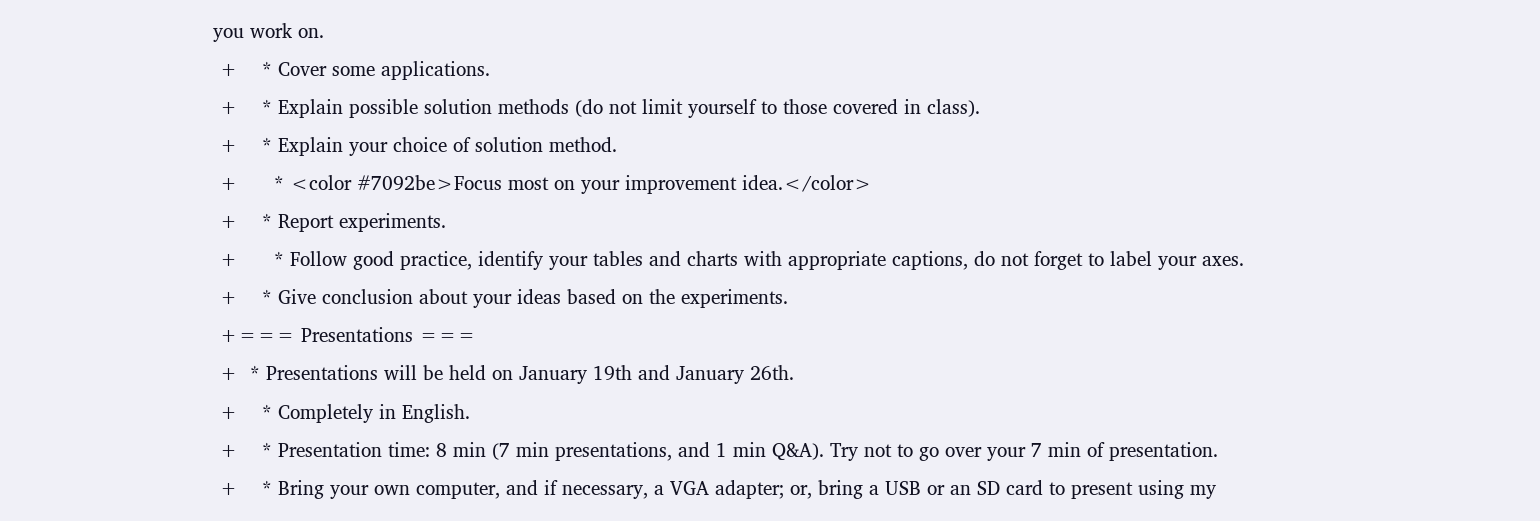you work on.
 +    * Cover some applications.
 +    * Explain possible solution methods (do not limit yourself to those covered in class).
 +    * Explain your choice of solution method.
 +      * <color #7092be>Focus most on your improvement idea.</color>
 +    * Report experiments.
 +      * Follow good practice, identify your tables and charts with appropriate captions, do not forget to label your axes.
 +    * Give conclusion about your ideas based on the experiments.
 +=== Presentations ===
 +  * Presentations will be held on January 19th and January 26th.
 +    * Completely in English.
 +    * Presentation time: 8 min (7 min presentations, and 1 min Q&A). Try not to go over your 7 min of presentation.
 +    * Bring your own computer, and if necessary, a VGA adapter; or, bring a USB or an SD card to present using my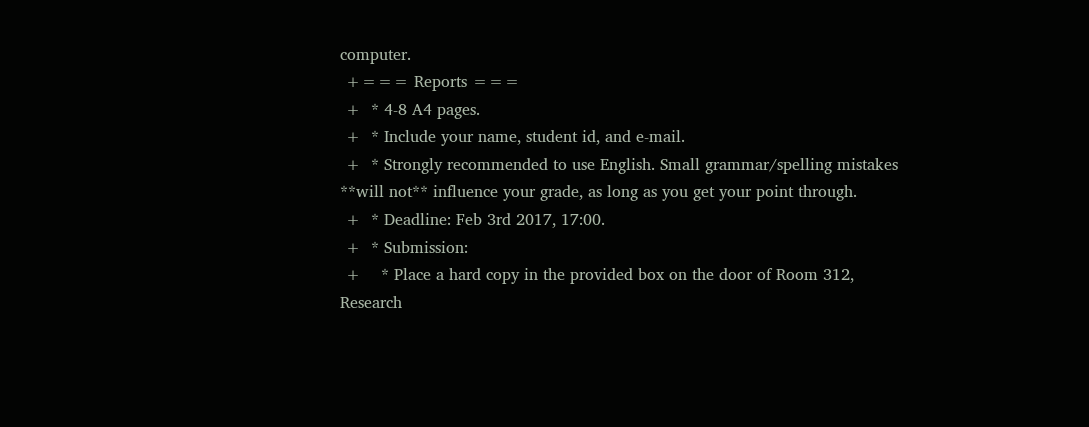computer.
 +=== Reports ===
 +  * 4-8 A4 pages.
 +  * Include your name, student id, and e-mail.
 +  * Strongly recommended to use English. Small grammar/spelling mistakes **will not** influence your grade, as long as you get your point through.
 +  * Deadline: Feb 3rd 2017, 17:00.
 +  * Submission:
 +    * Place a hard copy in the provided box on the door of Room 312, Research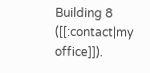Building 8 ([[:contact|my office]]).